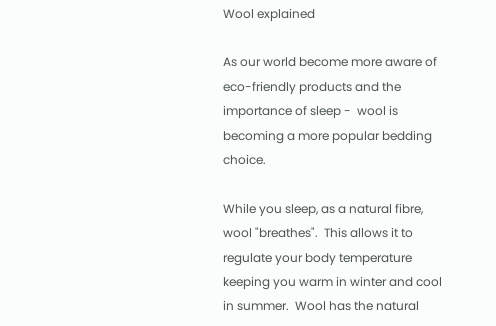Wool explained

As our world become more aware of eco-friendly products and the importance of sleep -  wool is becoming a more popular bedding choice.

While you sleep, as a natural fibre, wool "breathes".  This allows it to regulate your body temperature keeping you warm in winter and cool in summer.  Wool has the natural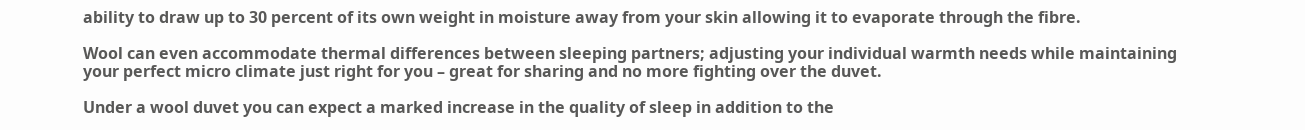ability to draw up to 30 percent of its own weight in moisture away from your skin allowing it to evaporate through the fibre.

Wool can even accommodate thermal differences between sleeping partners; adjusting your individual warmth needs while maintaining your perfect micro climate just right for you – great for sharing and no more fighting over the duvet.

Under a wool duvet you can expect a marked increase in the quality of sleep in addition to the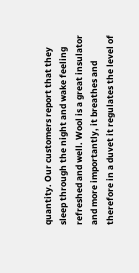quantity. Our customers report that they sleep through the night and wake feeling refreshed and well. Wool is a great insulator and more importantly, it breathes and therefore in a duvet it regulates the level of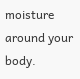moisture around your body.